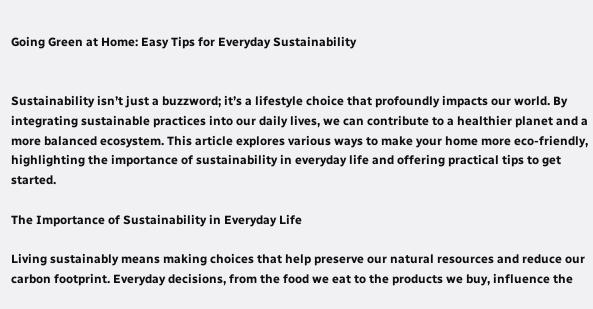Going Green at Home: Easy Tips for Everyday Sustainability


Sustainability isn’t just a buzzword; it’s a lifestyle choice that profoundly impacts our world. By integrating sustainable practices into our daily lives, we can contribute to a healthier planet and a more balanced ecosystem. This article explores various ways to make your home more eco-friendly, highlighting the importance of sustainability in everyday life and offering practical tips to get started.

The Importance of Sustainability in Everyday Life

Living sustainably means making choices that help preserve our natural resources and reduce our carbon footprint. Everyday decisions, from the food we eat to the products we buy, influence the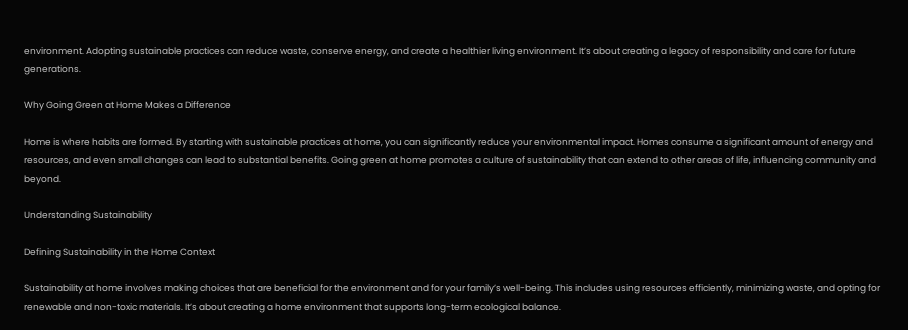environment. Adopting sustainable practices can reduce waste, conserve energy, and create a healthier living environment. It’s about creating a legacy of responsibility and care for future generations.

Why Going Green at Home Makes a Difference

Home is where habits are formed. By starting with sustainable practices at home, you can significantly reduce your environmental impact. Homes consume a significant amount of energy and resources, and even small changes can lead to substantial benefits. Going green at home promotes a culture of sustainability that can extend to other areas of life, influencing community and beyond.

Understanding Sustainability

Defining Sustainability in the Home Context

Sustainability at home involves making choices that are beneficial for the environment and for your family’s well-being. This includes using resources efficiently, minimizing waste, and opting for renewable and non-toxic materials. It’s about creating a home environment that supports long-term ecological balance.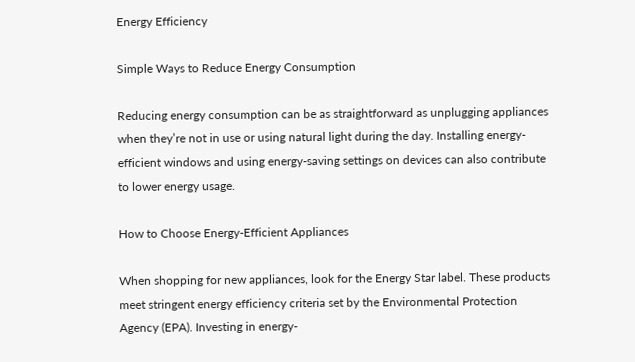Energy Efficiency

Simple Ways to Reduce Energy Consumption

Reducing energy consumption can be as straightforward as unplugging appliances when they’re not in use or using natural light during the day. Installing energy-efficient windows and using energy-saving settings on devices can also contribute to lower energy usage.

How to Choose Energy-Efficient Appliances

When shopping for new appliances, look for the Energy Star label. These products meet stringent energy efficiency criteria set by the Environmental Protection Agency (EPA). Investing in energy-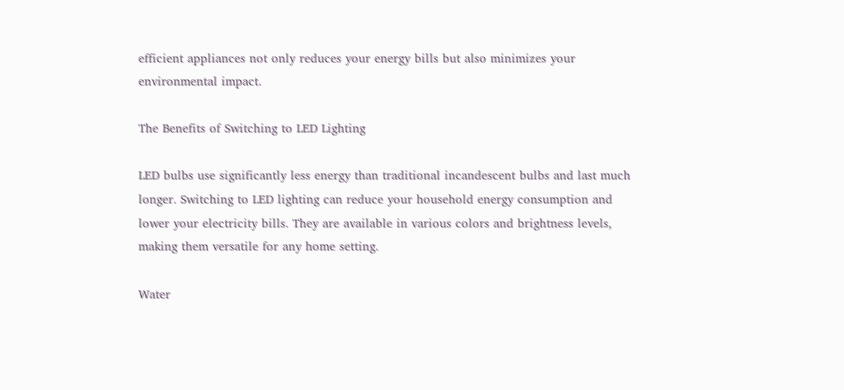efficient appliances not only reduces your energy bills but also minimizes your environmental impact.

The Benefits of Switching to LED Lighting

LED bulbs use significantly less energy than traditional incandescent bulbs and last much longer. Switching to LED lighting can reduce your household energy consumption and lower your electricity bills. They are available in various colors and brightness levels, making them versatile for any home setting.

Water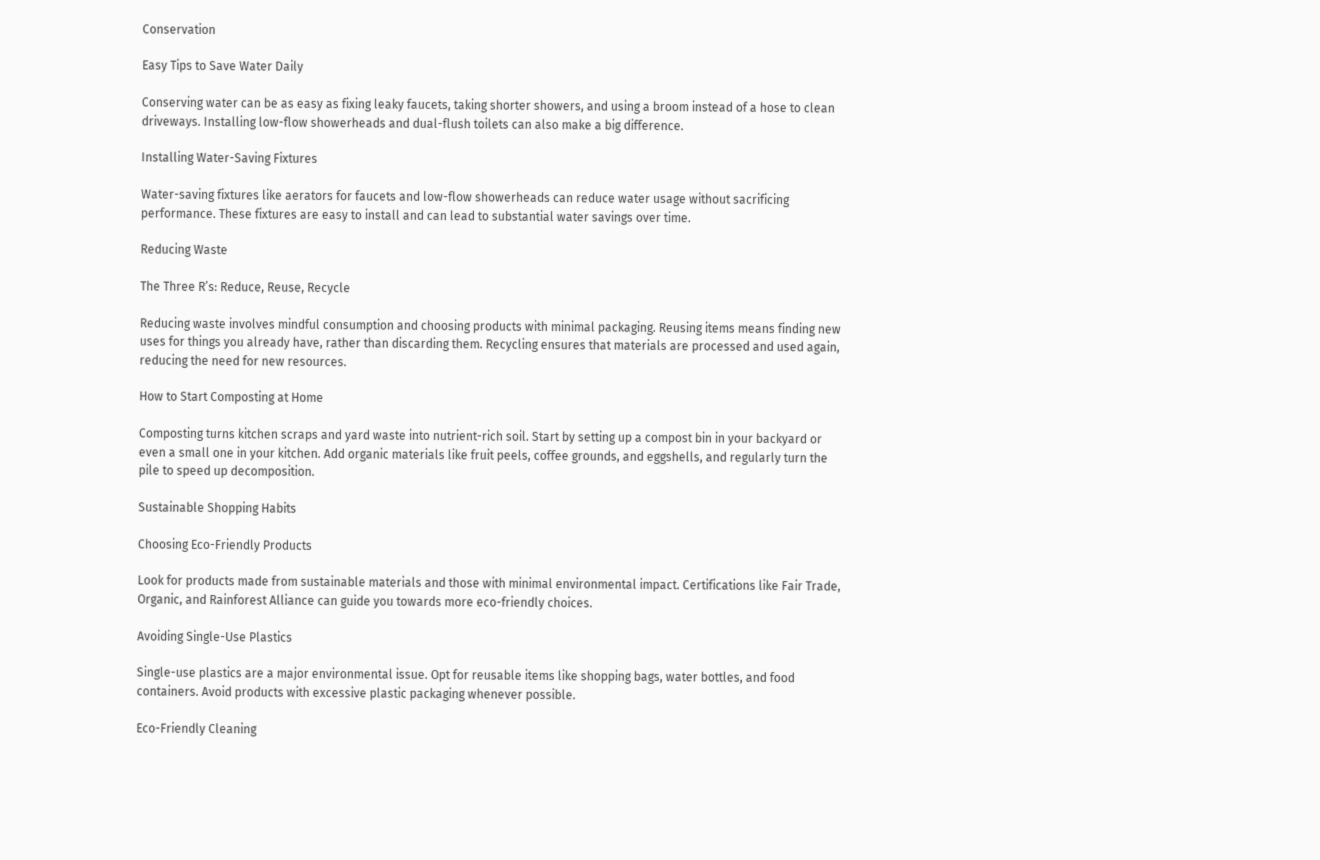Conservation

Easy Tips to Save Water Daily

Conserving water can be as easy as fixing leaky faucets, taking shorter showers, and using a broom instead of a hose to clean driveways. Installing low-flow showerheads and dual-flush toilets can also make a big difference.

Installing Water-Saving Fixtures

Water-saving fixtures like aerators for faucets and low-flow showerheads can reduce water usage without sacrificing performance. These fixtures are easy to install and can lead to substantial water savings over time.

Reducing Waste

The Three R’s: Reduce, Reuse, Recycle

Reducing waste involves mindful consumption and choosing products with minimal packaging. Reusing items means finding new uses for things you already have, rather than discarding them. Recycling ensures that materials are processed and used again, reducing the need for new resources.

How to Start Composting at Home

Composting turns kitchen scraps and yard waste into nutrient-rich soil. Start by setting up a compost bin in your backyard or even a small one in your kitchen. Add organic materials like fruit peels, coffee grounds, and eggshells, and regularly turn the pile to speed up decomposition.

Sustainable Shopping Habits

Choosing Eco-Friendly Products

Look for products made from sustainable materials and those with minimal environmental impact. Certifications like Fair Trade, Organic, and Rainforest Alliance can guide you towards more eco-friendly choices.

Avoiding Single-Use Plastics

Single-use plastics are a major environmental issue. Opt for reusable items like shopping bags, water bottles, and food containers. Avoid products with excessive plastic packaging whenever possible.

Eco-Friendly Cleaning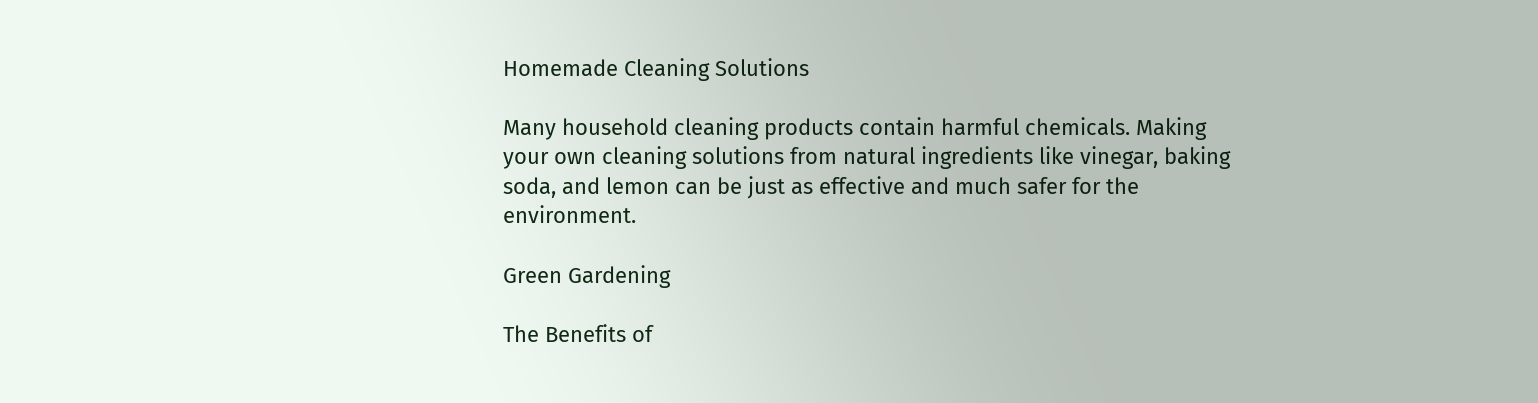Homemade Cleaning Solutions

Many household cleaning products contain harmful chemicals. Making your own cleaning solutions from natural ingredients like vinegar, baking soda, and lemon can be just as effective and much safer for the environment.

Green Gardening

The Benefits of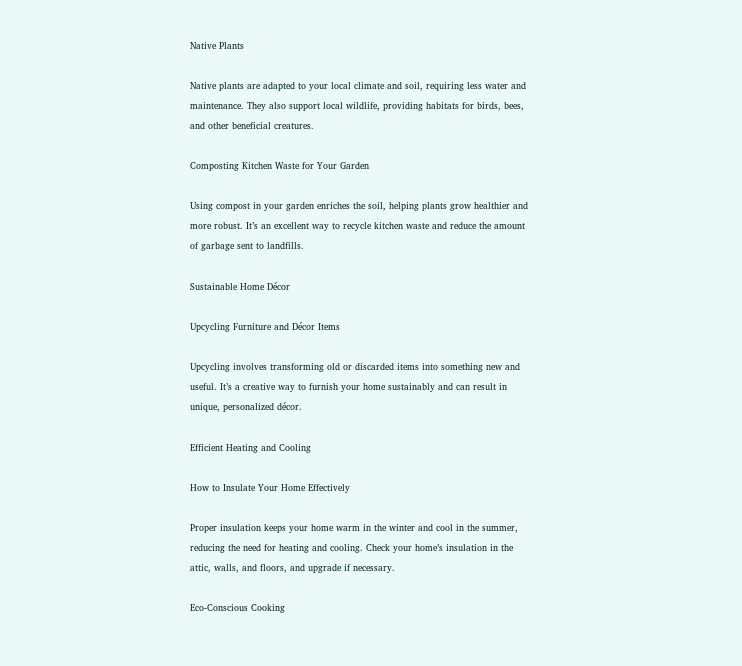Native Plants

Native plants are adapted to your local climate and soil, requiring less water and maintenance. They also support local wildlife, providing habitats for birds, bees, and other beneficial creatures.

Composting Kitchen Waste for Your Garden

Using compost in your garden enriches the soil, helping plants grow healthier and more robust. It’s an excellent way to recycle kitchen waste and reduce the amount of garbage sent to landfills.

Sustainable Home Décor

Upcycling Furniture and Décor Items

Upcycling involves transforming old or discarded items into something new and useful. It’s a creative way to furnish your home sustainably and can result in unique, personalized décor.

Efficient Heating and Cooling

How to Insulate Your Home Effectively

Proper insulation keeps your home warm in the winter and cool in the summer, reducing the need for heating and cooling. Check your home’s insulation in the attic, walls, and floors, and upgrade if necessary.

Eco-Conscious Cooking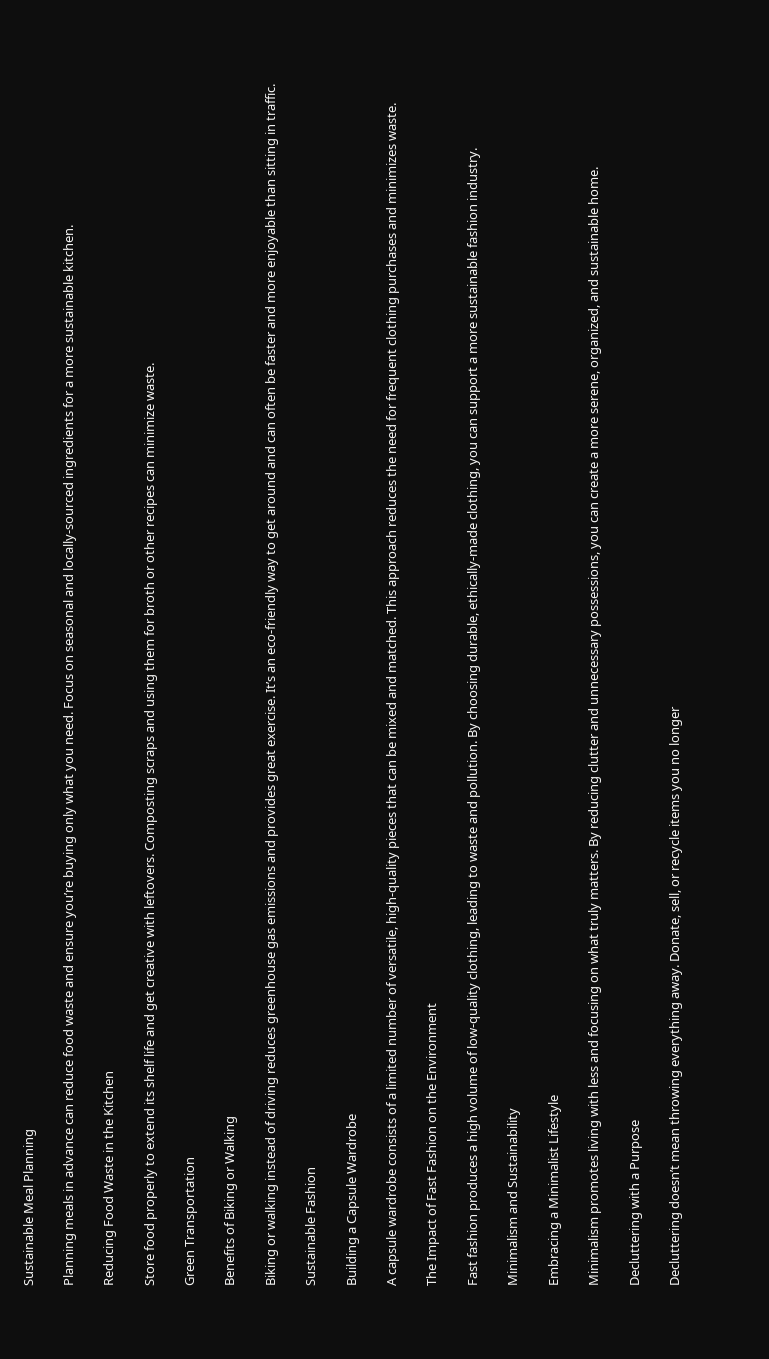Sustainable Meal Planning

Planning meals in advance can reduce food waste and ensure you’re buying only what you need. Focus on seasonal and locally-sourced ingredients for a more sustainable kitchen.

Reducing Food Waste in the Kitchen

Store food properly to extend its shelf life and get creative with leftovers. Composting scraps and using them for broth or other recipes can minimize waste.

Green Transportation

Benefits of Biking or Walking

Biking or walking instead of driving reduces greenhouse gas emissions and provides great exercise. It’s an eco-friendly way to get around and can often be faster and more enjoyable than sitting in traffic.

Sustainable Fashion

Building a Capsule Wardrobe

A capsule wardrobe consists of a limited number of versatile, high-quality pieces that can be mixed and matched. This approach reduces the need for frequent clothing purchases and minimizes waste.

The Impact of Fast Fashion on the Environment

Fast fashion produces a high volume of low-quality clothing, leading to waste and pollution. By choosing durable, ethically-made clothing, you can support a more sustainable fashion industry.

Minimalism and Sustainability

Embracing a Minimalist Lifestyle

Minimalism promotes living with less and focusing on what truly matters. By reducing clutter and unnecessary possessions, you can create a more serene, organized, and sustainable home.

Decluttering with a Purpose

Decluttering doesn’t mean throwing everything away. Donate, sell, or recycle items you no longer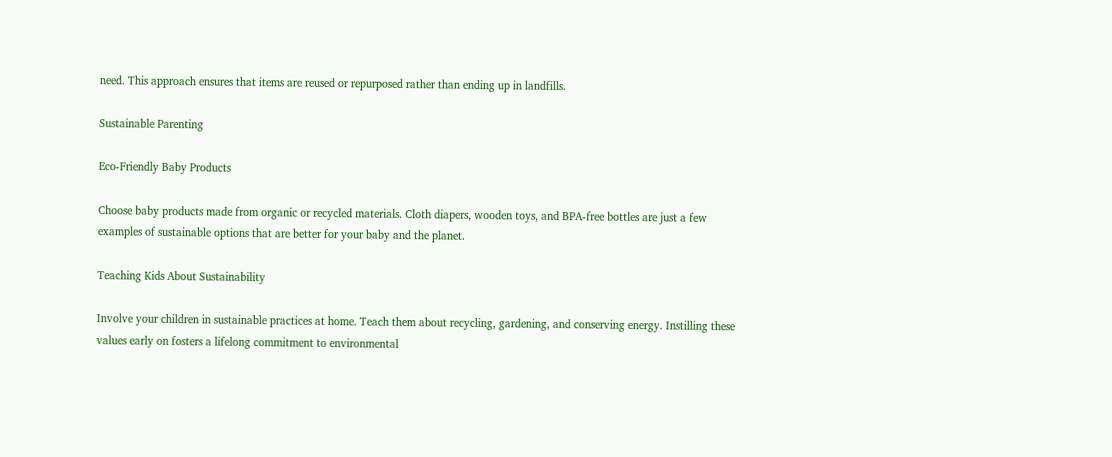need. This approach ensures that items are reused or repurposed rather than ending up in landfills.

Sustainable Parenting

Eco-Friendly Baby Products

Choose baby products made from organic or recycled materials. Cloth diapers, wooden toys, and BPA-free bottles are just a few examples of sustainable options that are better for your baby and the planet.

Teaching Kids About Sustainability

Involve your children in sustainable practices at home. Teach them about recycling, gardening, and conserving energy. Instilling these values early on fosters a lifelong commitment to environmental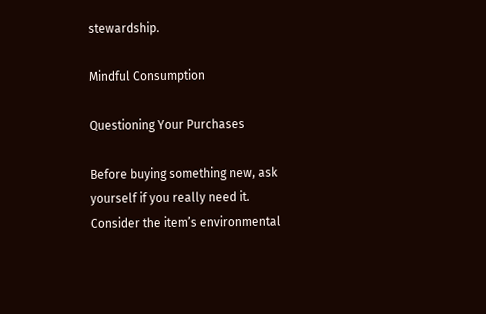stewardship.

Mindful Consumption

Questioning Your Purchases

Before buying something new, ask yourself if you really need it. Consider the item’s environmental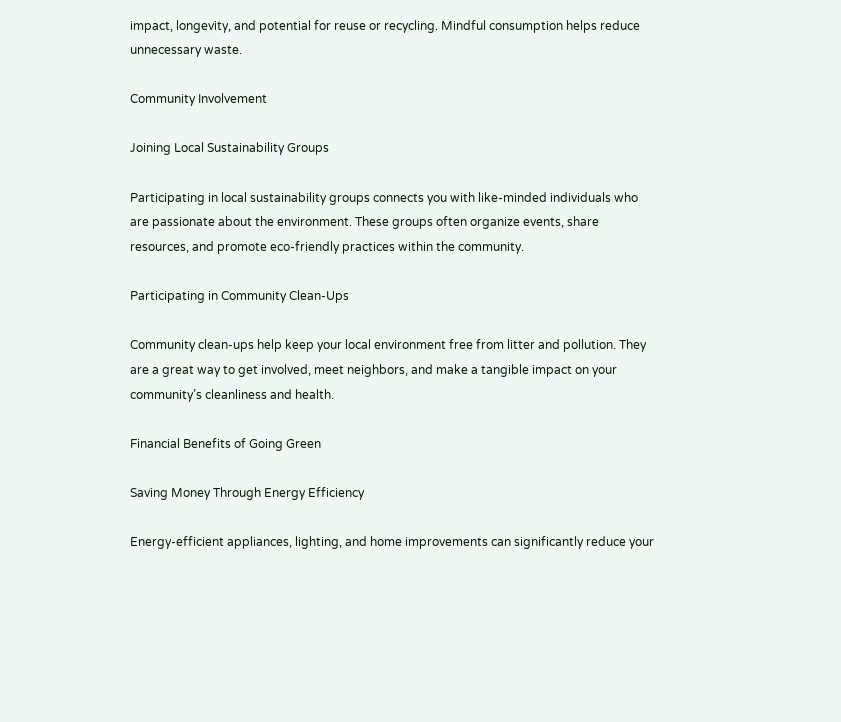impact, longevity, and potential for reuse or recycling. Mindful consumption helps reduce unnecessary waste.

Community Involvement

Joining Local Sustainability Groups

Participating in local sustainability groups connects you with like-minded individuals who are passionate about the environment. These groups often organize events, share resources, and promote eco-friendly practices within the community.

Participating in Community Clean-Ups

Community clean-ups help keep your local environment free from litter and pollution. They are a great way to get involved, meet neighbors, and make a tangible impact on your community’s cleanliness and health.

Financial Benefits of Going Green

Saving Money Through Energy Efficiency

Energy-efficient appliances, lighting, and home improvements can significantly reduce your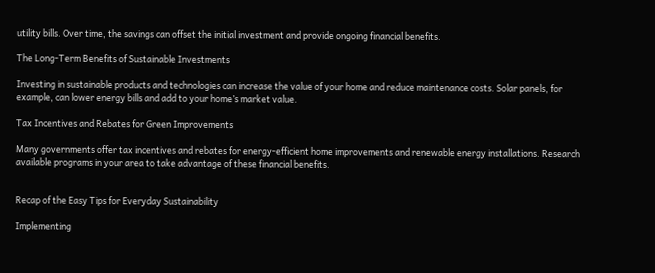utility bills. Over time, the savings can offset the initial investment and provide ongoing financial benefits.

The Long-Term Benefits of Sustainable Investments

Investing in sustainable products and technologies can increase the value of your home and reduce maintenance costs. Solar panels, for example, can lower energy bills and add to your home’s market value.

Tax Incentives and Rebates for Green Improvements

Many governments offer tax incentives and rebates for energy-efficient home improvements and renewable energy installations. Research available programs in your area to take advantage of these financial benefits.


Recap of the Easy Tips for Everyday Sustainability

Implementing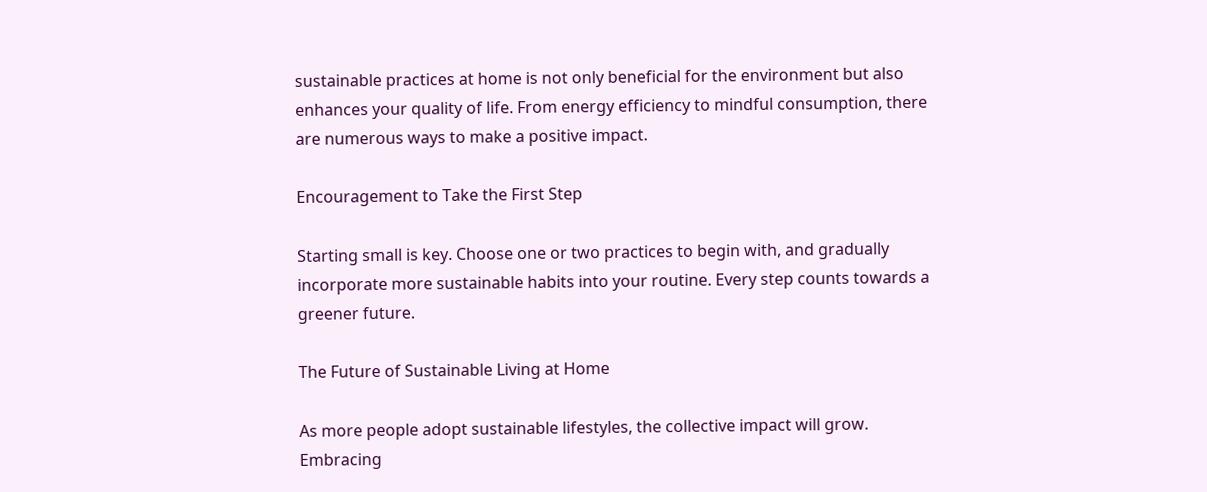sustainable practices at home is not only beneficial for the environment but also enhances your quality of life. From energy efficiency to mindful consumption, there are numerous ways to make a positive impact.

Encouragement to Take the First Step

Starting small is key. Choose one or two practices to begin with, and gradually incorporate more sustainable habits into your routine. Every step counts towards a greener future.

The Future of Sustainable Living at Home

As more people adopt sustainable lifestyles, the collective impact will grow. Embracing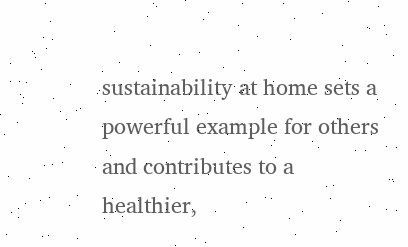sustainability at home sets a powerful example for others and contributes to a healthier,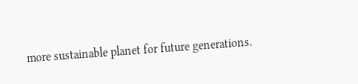more sustainable planet for future generations.